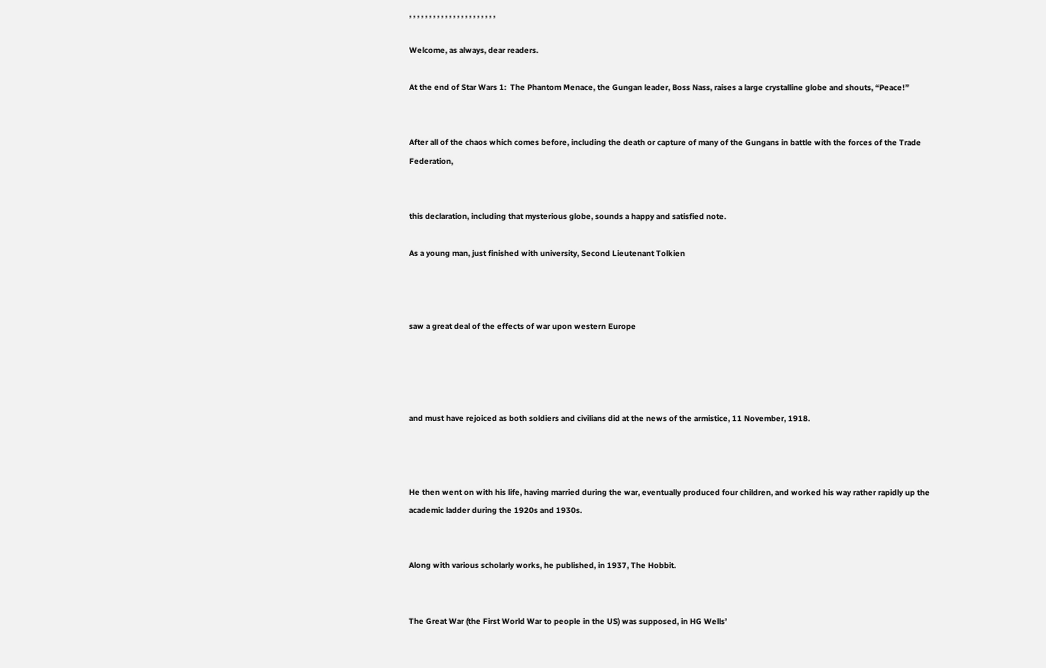, , , , , , , , , , , , , , , , , , , , , ,

Welcome, as always, dear readers.

At the end of Star Wars 1:  The Phantom Menace, the Gungan leader, Boss Nass, raises a large crystalline globe and shouts, “Peace!”


After all of the chaos which comes before, including the death or capture of many of the Gungans in battle with the forces of the Trade Federation,


this declaration, including that mysterious globe, sounds a happy and satisfied note.

As a young man, just finished with university, Second Lieutenant Tolkien



saw a great deal of the effects of war upon western Europe




and must have rejoiced as both soldiers and civilians did at the news of the armistice, 11 November, 1918.



He then went on with his life, having married during the war, eventually produced four children, and worked his way rather rapidly up the academic ladder during the 1920s and 1930s.


Along with various scholarly works, he published, in 1937, The Hobbit.


The Great War (the First World War to people in the US) was supposed, in HG Wells’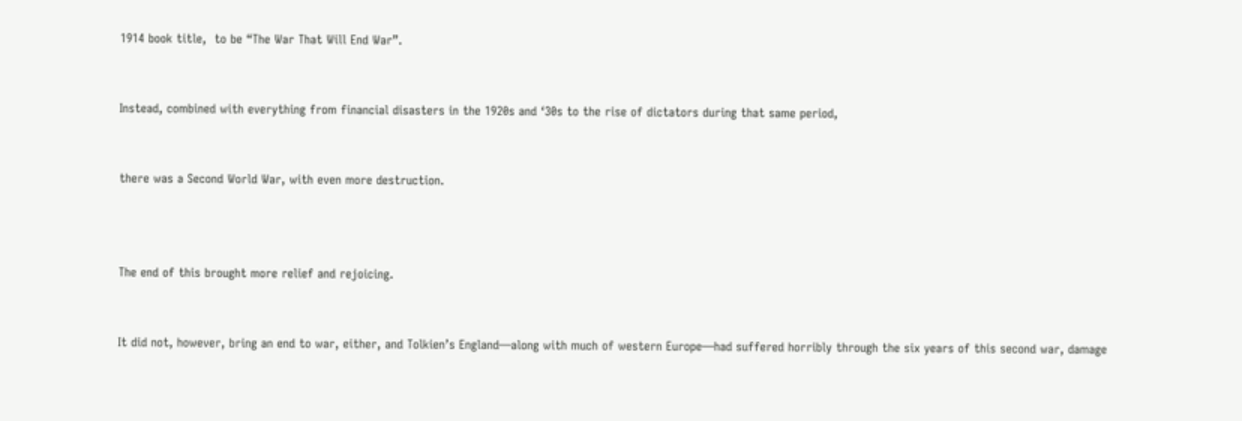1914 book title,  to be “The War That Will End War”.


Instead, combined with everything from financial disasters in the 1920s and ‘30s to the rise of dictators during that same period,


there was a Second World War, with even more destruction.



The end of this brought more relief and rejoicing.


It did not, however, bring an end to war, either, and Tolkien’s England—along with much of western Europe—had suffered horribly through the six years of this second war, damage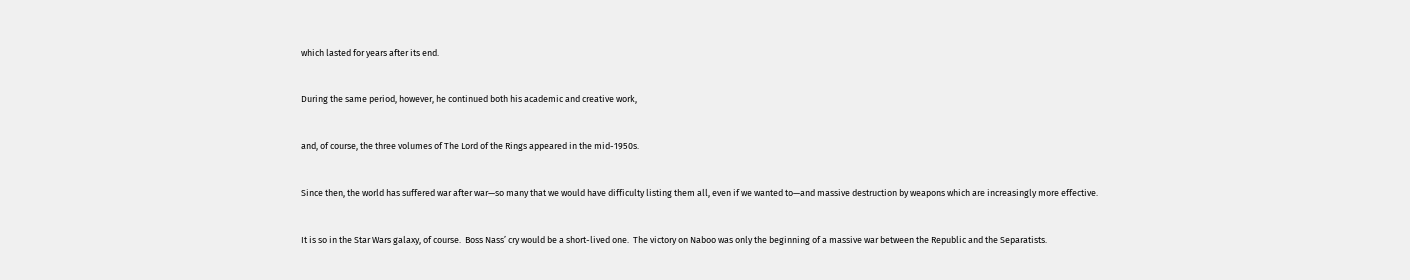which lasted for years after its end.


During the same period, however, he continued both his academic and creative work,


and, of course, the three volumes of The Lord of the Rings appeared in the mid-1950s.


Since then, the world has suffered war after war—so many that we would have difficulty listing them all, even if we wanted to—and massive destruction by weapons which are increasingly more effective.


It is so in the Star Wars galaxy, of course.  Boss Nass’ cry would be a short-lived one.  The victory on Naboo was only the beginning of a massive war between the Republic and the Separatists.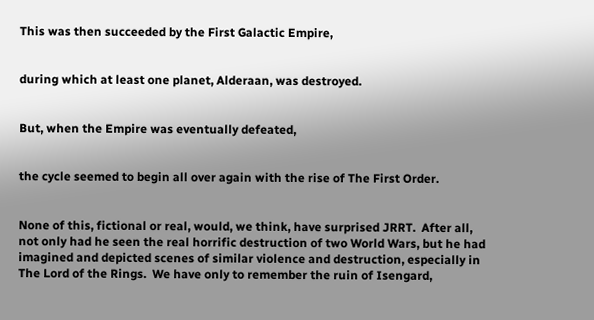This was then succeeded by the First Galactic Empire,


during which at least one planet, Alderaan, was destroyed.


But, when the Empire was eventually defeated,


the cycle seemed to begin all over again with the rise of The First Order.


None of this, fictional or real, would, we think, have surprised JRRT.  After all, not only had he seen the real horrific destruction of two World Wars, but he had imagined and depicted scenes of similar violence and destruction, especially in The Lord of the Rings.  We have only to remember the ruin of Isengard,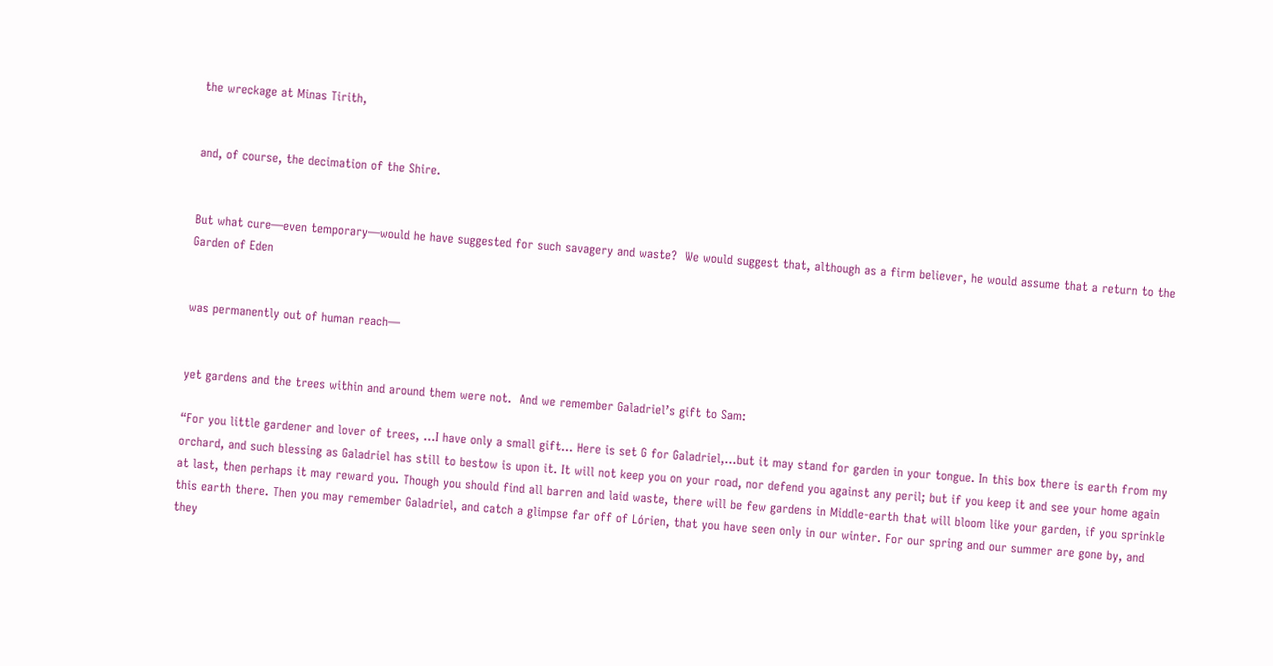the wreckage at Minas Tirith,


and, of course, the decimation of the Shire.


But what cure—even temporary—would he have suggested for such savagery and waste?  We would suggest that, although as a firm believer, he would assume that a return to the Garden of Eden


was permanently out of human reach—


yet gardens and the trees within and around them were not.  And we remember Galadriel’s gift to Sam:

“For you little gardener and lover of trees, …I have only a small gift… Here is set G for Galadriel,…but it may stand for garden in your tongue. In this box there is earth from my orchard, and such blessing as Galadriel has still to bestow is upon it. It will not keep you on your road, nor defend you against any peril; but if you keep it and see your home again at last, then perhaps it may reward you. Though you should find all barren and laid waste, there will be few gardens in Middle-earth that will bloom like your garden, if you sprinkle this earth there. Then you may remember Galadriel, and catch a glimpse far off of Lórien, that you have seen only in our winter. For our spring and our summer are gone by, and they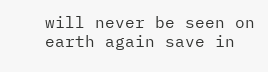will never be seen on earth again save in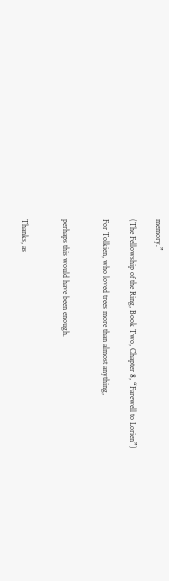memory.”

(The Fellowship of the Ring, Book Two, Chapter 8, “Farewell to Lorien”)

For Tolkien, who loved trees more than almost anything,


perhaps this would have been enough.


Thanks, as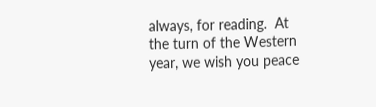always, for reading.  At the turn of the Western year, we wish you peace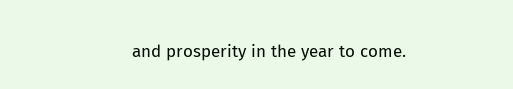and prosperity in the year to come.